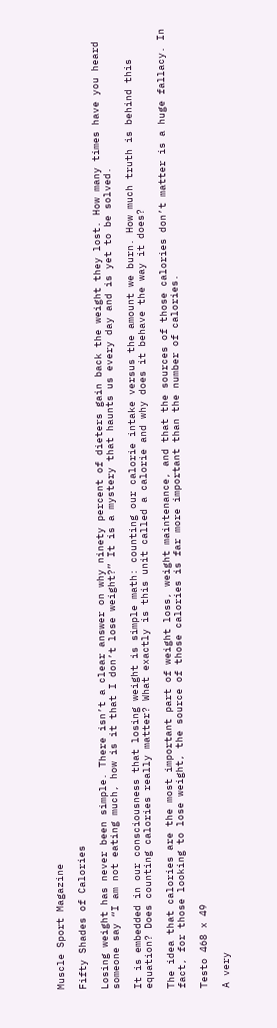Muscle Sport Magazine

Fifty Shades of Calories

Losing weight has never been simple. There isn’t a clear answer on why ninety percent of dieters gain back the weight they lost. How many times have you heard someone say “I am not eating much, how is it that I don’t lose weight?” It is a mystery that haunts us every day and is yet to be solved.

It is embedded in our consciousness that losing weight is simple math: counting our calorie intake versus the amount we burn. How much truth is behind this equation? Does counting calories really matter? What exactly is this unit called a calorie and why does it behave the way it does?

The idea that calories are the most important part of weight loss, weight maintenance, and that the sources of those calories don’t matter is a huge fallacy. In fact, for those looking to lose weight, the source of those calories is far more important than the number of calories.

Testo 468 x 49

A very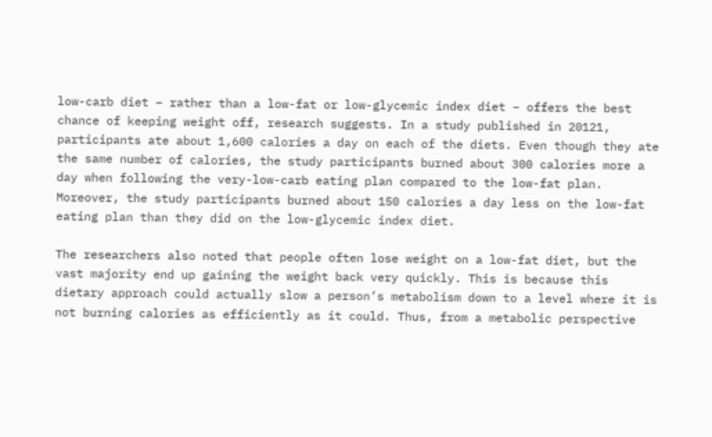low-carb diet – rather than a low-fat or low-glycemic index diet – offers the best chance of keeping weight off, research suggests. In a study published in 20121, participants ate about 1,600 calories a day on each of the diets. Even though they ate the same number of calories, the study participants burned about 300 calories more a day when following the very-low-carb eating plan compared to the low-fat plan. Moreover, the study participants burned about 150 calories a day less on the low-fat eating plan than they did on the low-glycemic index diet.

The researchers also noted that people often lose weight on a low-fat diet, but the vast majority end up gaining the weight back very quickly. This is because this dietary approach could actually slow a person’s metabolism down to a level where it is not burning calories as efficiently as it could. Thus, from a metabolic perspective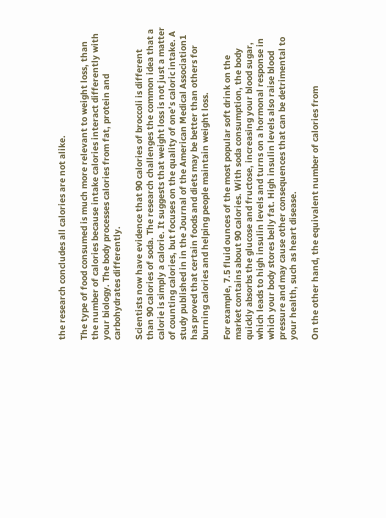the research concludes all calories are not alike.

The type of food consumed is much more relevant to weight loss, than the number of calories because intake calories interact differently with your biology. The body processes calories from fat, protein and carbohydrates differently.

Scientists now have evidence that 90 calories of broccoli is different than 90 calories of soda. The research challenges the common idea that a calorie is simply a calorie. It suggests that weight loss is not just a matter of counting calories, but focuses on the quality of one’s caloric intake. A study published in in the Journal of the American Medical Association1 has proved that certain foods and diets may be better than others for burning calories and helping people maintain weight loss.

For example, 7.5 fluid ounces of the most popular soft drink on the market contains about 90 calories. With soda consumption, the body quickly absorbs the glucose and fructose, increasing your blood sugar, which leads to high insulin levels and turns on a hormonal response in which your body stores belly fat. High insulin levels also raise blood pressure and may cause other consequences that can be detrimental to your health, such as heart disease.

On the other hand, the equivalent number of calories from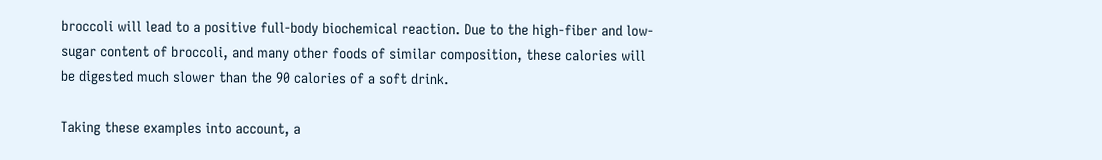broccoli will lead to a positive full-body biochemical reaction. Due to the high-fiber and low-sugar content of broccoli, and many other foods of similar composition, these calories will be digested much slower than the 90 calories of a soft drink.

Taking these examples into account, a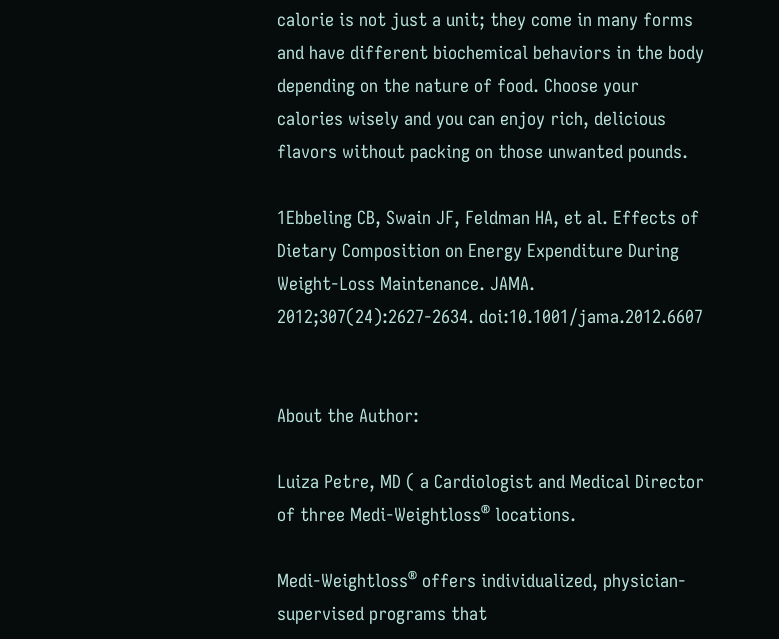calorie is not just a unit; they come in many forms and have different biochemical behaviors in the body depending on the nature of food. Choose your calories wisely and you can enjoy rich, delicious flavors without packing on those unwanted pounds.

1Ebbeling CB, Swain JF, Feldman HA, et al. Effects of Dietary Composition on Energy Expenditure During Weight-Loss Maintenance. JAMA. 2012;307(24):2627-2634. doi:10.1001/jama.2012.6607


About the Author:

Luiza Petre, MD ( a Cardiologist and Medical Director of three Medi-Weightloss® locations.

Medi-Weightloss® offers individualized, physician-supervised programs that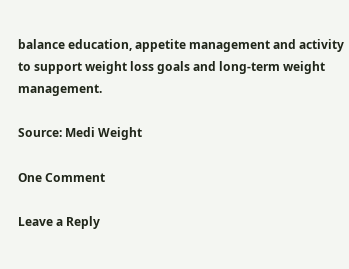balance education, appetite management and activity to support weight loss goals and long-term weight management.

Source: Medi Weight

One Comment

Leave a Reply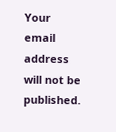Your email address will not be published.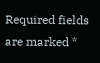Required fields are marked *